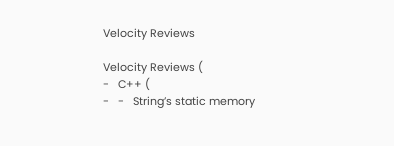Velocity Reviews

Velocity Reviews (
-   C++ (
-   -   String’s static memory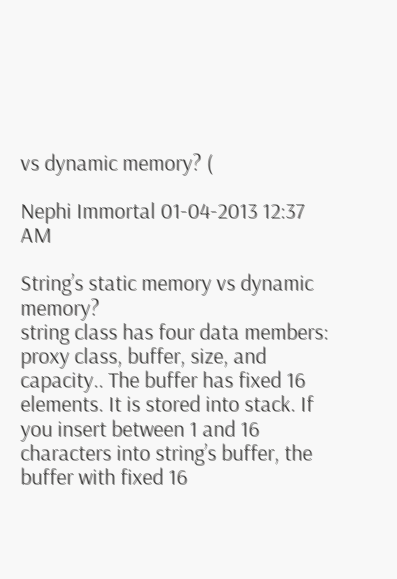vs dynamic memory? (

Nephi Immortal 01-04-2013 12:37 AM

String’s static memory vs dynamic memory?
string class has four data members: proxy class, buffer, size, and capacity.. The buffer has fixed 16 elements. It is stored into stack. If you insert between 1 and 16 characters into string’s buffer, the buffer with fixed 16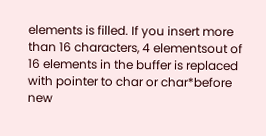elements is filled. If you insert more than 16 characters, 4 elementsout of 16 elements in the buffer is replaced with pointer to char or char*before new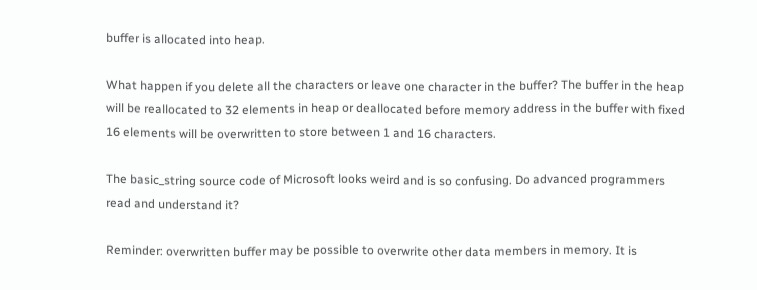buffer is allocated into heap.

What happen if you delete all the characters or leave one character in the buffer? The buffer in the heap will be reallocated to 32 elements in heap or deallocated before memory address in the buffer with fixed 16 elements will be overwritten to store between 1 and 16 characters.

The basic_string source code of Microsoft looks weird and is so confusing. Do advanced programmers read and understand it?

Reminder: overwritten buffer may be possible to overwrite other data members in memory. It is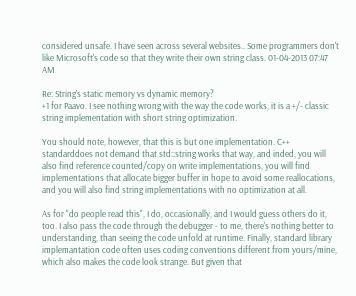considered unsafe. I have seen across several websites.. Some programmers don't like Microsoft's code so that they write their own string class. 01-04-2013 07:47 AM

Re: String’s static memory vs dynamic memory?
+1 for Paavo. I see nothing wrong with the way the code works, it is a +/- classic string implementation with short string optimization.

You should note, however, that this is but one implementation. C++ standarddoes not demand that std::string works that way, and inded, you will also find reference counted/copy on write implementations, you will find implementations that allocate bigger buffer in hope to avoid some reallocations, and you will also find string implementations with no optimization at all.

As for "do people read this", I do, occasionally, and I would guess others do it, too. I also pass the code through the debugger - to me, there's nothing better to understanding, than seeing the code unfold at runtime. Finally, standard library implemantation code often uses coding conventions different from yours/mine, which also makes the code look strange. But given that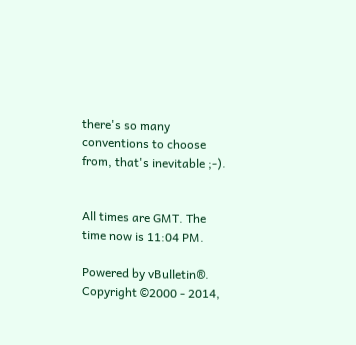there's so many conventions to choose from, that's inevitable ;-).


All times are GMT. The time now is 11:04 PM.

Powered by vBulletin®. Copyright ©2000 - 2014,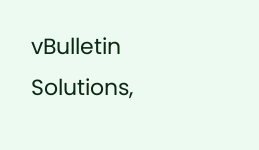vBulletin Solutions,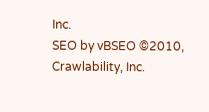Inc.
SEO by vBSEO ©2010, Crawlability, Inc.